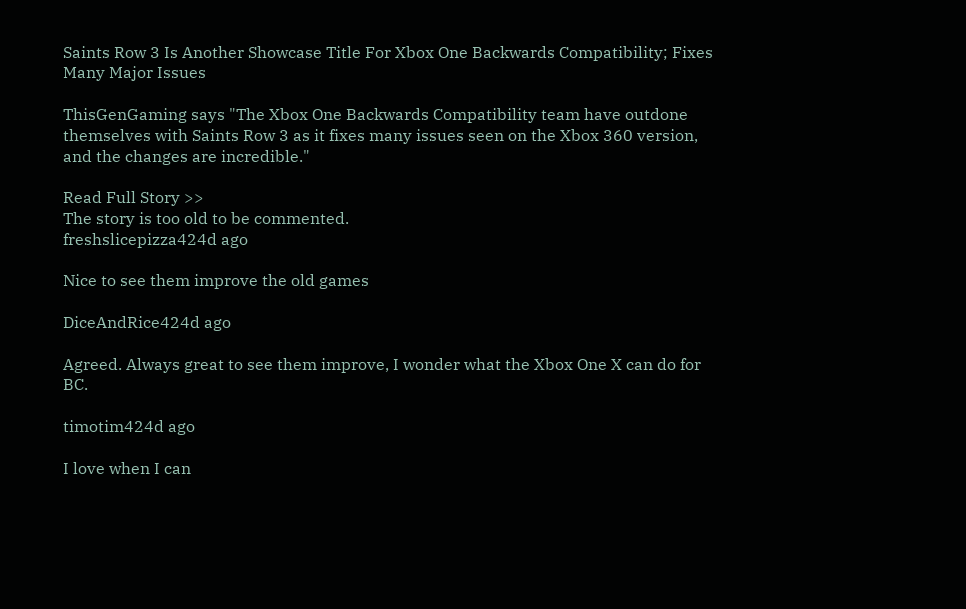Saints Row 3 Is Another Showcase Title For Xbox One Backwards Compatibility; Fixes Many Major Issues

ThisGenGaming says "The Xbox One Backwards Compatibility team have outdone themselves with Saints Row 3 as it fixes many issues seen on the Xbox 360 version, and the changes are incredible."

Read Full Story >>
The story is too old to be commented.
freshslicepizza424d ago

Nice to see them improve the old games

DiceAndRice424d ago

Agreed. Always great to see them improve, I wonder what the Xbox One X can do for BC.

timotim424d ago

I love when I can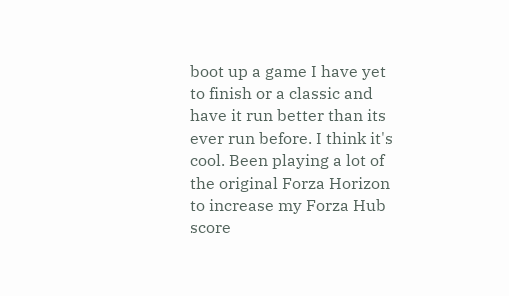boot up a game I have yet to finish or a classic and have it run better than its ever run before. I think it's cool. Been playing a lot of the original Forza Horizon to increase my Forza Hub score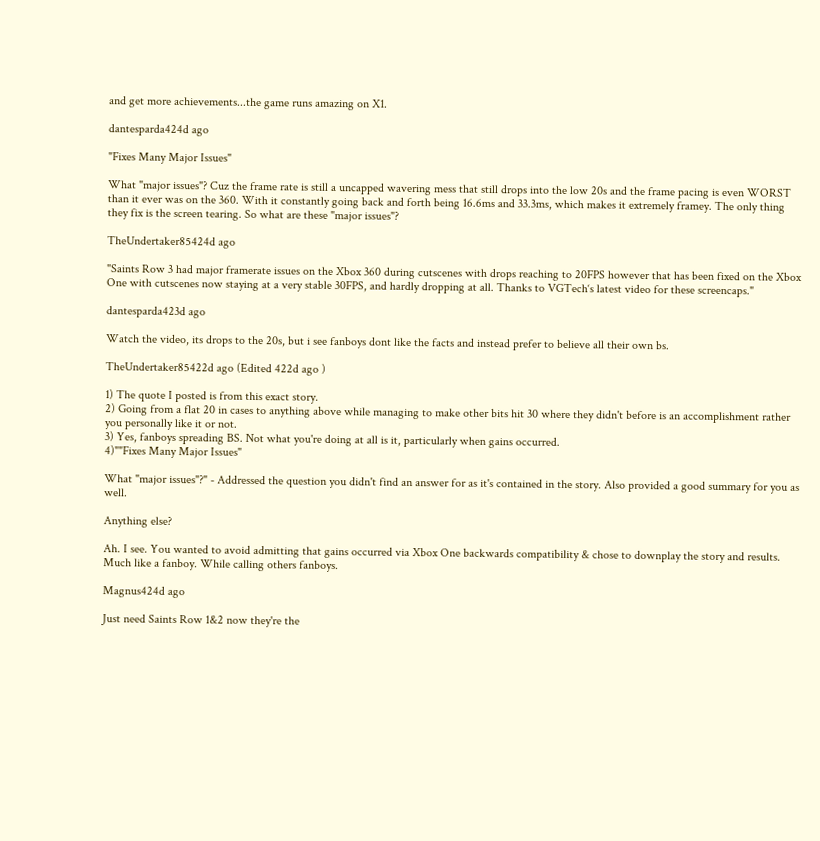and get more achievements...the game runs amazing on X1.

dantesparda424d ago

"Fixes Many Major Issues"

What "major issues"? Cuz the frame rate is still a uncapped wavering mess that still drops into the low 20s and the frame pacing is even WORST than it ever was on the 360. With it constantly going back and forth being 16.6ms and 33.3ms, which makes it extremely framey. The only thing they fix is the screen tearing. So what are these "major issues"?

TheUndertaker85424d ago

"Saints Row 3 had major framerate issues on the Xbox 360 during cutscenes with drops reaching to 20FPS however that has been fixed on the Xbox One with cutscenes now staying at a very stable 30FPS, and hardly dropping at all. Thanks to VGTech‘s latest video for these screencaps."

dantesparda423d ago

Watch the video, its drops to the 20s, but i see fanboys dont like the facts and instead prefer to believe all their own bs.

TheUndertaker85422d ago (Edited 422d ago )

1) The quote I posted is from this exact story.
2) Going from a flat 20 in cases to anything above while managing to make other bits hit 30 where they didn't before is an accomplishment rather you personally like it or not.
3) Yes, fanboys spreading BS. Not what you're doing at all is it, particularly when gains occurred.
4)""Fixes Many Major Issues"

What "major issues"?" - Addressed the question you didn't find an answer for as it's contained in the story. Also provided a good summary for you as well.

Anything else?

Ah. I see. You wanted to avoid admitting that gains occurred via Xbox One backwards compatibility & chose to downplay the story and results. Much like a fanboy. While calling others fanboys.

Magnus424d ago

Just need Saints Row 1&2 now they're the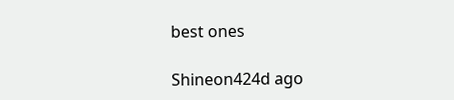best ones

Shineon424d ago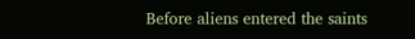Before aliens entered the saints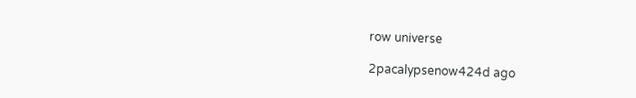row universe

2pacalypsenow424d ago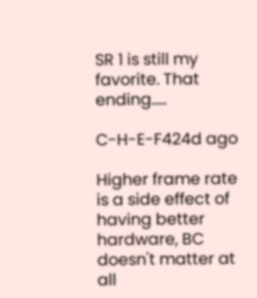SR 1 is still my favorite. That ending.....

C-H-E-F424d ago

Higher frame rate is a side effect of having better hardware, BC doesn't matter at all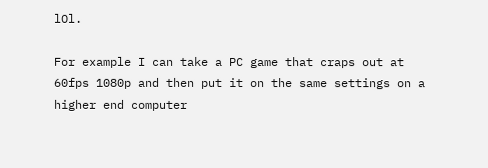lOl.

For example I can take a PC game that craps out at 60fps 1080p and then put it on the same settings on a higher end computer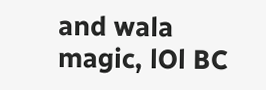and wala magic, lOl BC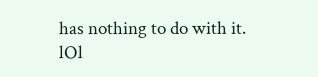has nothing to do with it. lOl